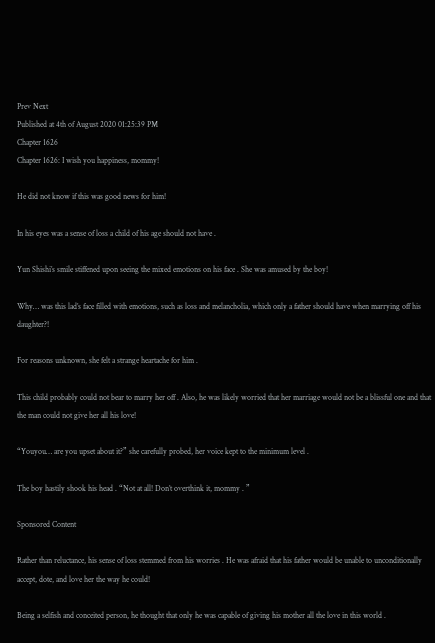Prev Next
Published at 4th of August 2020 01:25:39 PM
Chapter 1626
Chapter 1626: I wish you happiness, mommy!

He did not know if this was good news for him!

In his eyes was a sense of loss a child of his age should not have .

Yun Shishi’s smile stiffened upon seeing the mixed emotions on his face . She was amused by the boy!

Why… was this lad’s face filled with emotions, such as loss and melancholia, which only a father should have when marrying off his daughter?!

For reasons unknown, she felt a strange heartache for him .

This child probably could not bear to marry her off . Also, he was likely worried that her marriage would not be a blissful one and that the man could not give her all his love!

“Youyou… are you upset about it?” she carefully probed, her voice kept to the minimum level .

The boy hastily shook his head . “Not at all! Don’t overthink it, mommy . ”

Sponsored Content

Rather than reluctance, his sense of loss stemmed from his worries . He was afraid that his father would be unable to unconditionally accept, dote, and love her the way he could!

Being a selfish and conceited person, he thought that only he was capable of giving his mother all the love in this world .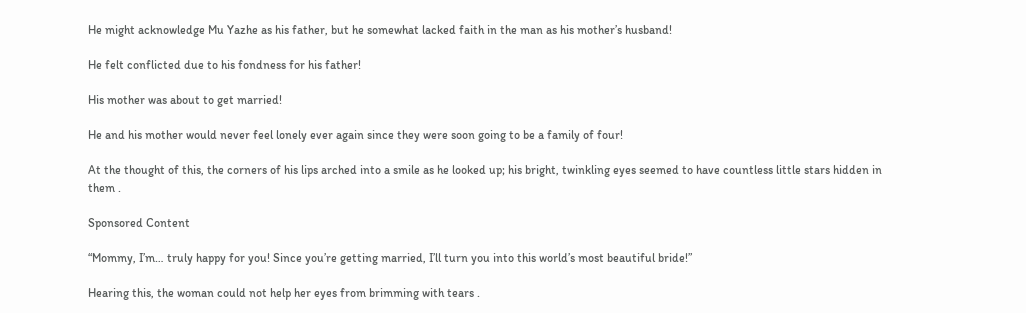He might acknowledge Mu Yazhe as his father, but he somewhat lacked faith in the man as his mother’s husband!

He felt conflicted due to his fondness for his father!

His mother was about to get married!

He and his mother would never feel lonely ever again since they were soon going to be a family of four!

At the thought of this, the corners of his lips arched into a smile as he looked up; his bright, twinkling eyes seemed to have countless little stars hidden in them .

Sponsored Content

“Mommy, I’m… truly happy for you! Since you’re getting married, I’ll turn you into this world’s most beautiful bride!”

Hearing this, the woman could not help her eyes from brimming with tears .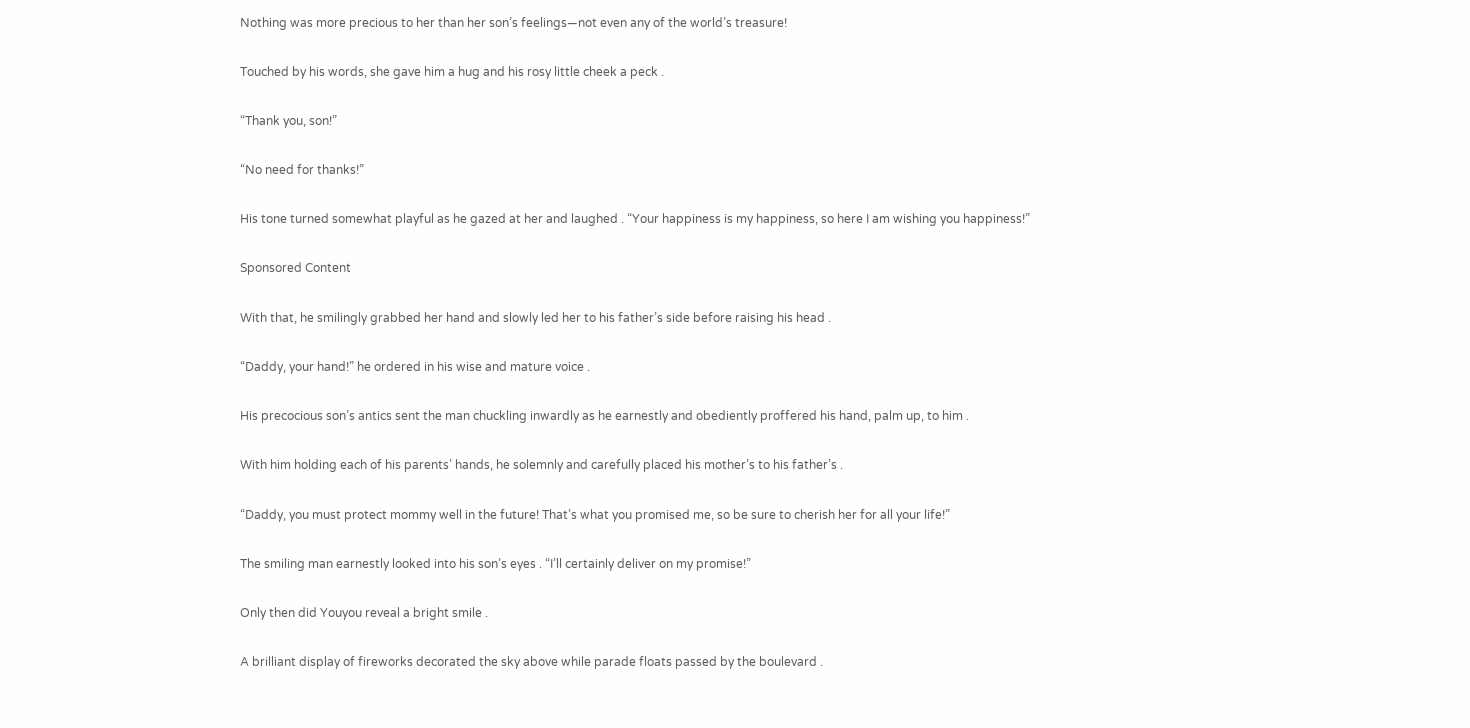Nothing was more precious to her than her son’s feelings—not even any of the world’s treasure!

Touched by his words, she gave him a hug and his rosy little cheek a peck .

“Thank you, son!”

“No need for thanks!”

His tone turned somewhat playful as he gazed at her and laughed . “Your happiness is my happiness, so here I am wishing you happiness!”

Sponsored Content

With that, he smilingly grabbed her hand and slowly led her to his father’s side before raising his head .

“Daddy, your hand!” he ordered in his wise and mature voice .

His precocious son’s antics sent the man chuckling inwardly as he earnestly and obediently proffered his hand, palm up, to him .

With him holding each of his parents’ hands, he solemnly and carefully placed his mother’s to his father’s .

“Daddy, you must protect mommy well in the future! That’s what you promised me, so be sure to cherish her for all your life!”

The smiling man earnestly looked into his son’s eyes . “I’ll certainly deliver on my promise!”

Only then did Youyou reveal a bright smile .

A brilliant display of fireworks decorated the sky above while parade floats passed by the boulevard .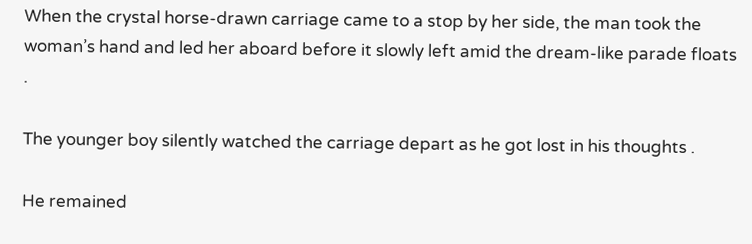When the crystal horse-drawn carriage came to a stop by her side, the man took the woman’s hand and led her aboard before it slowly left amid the dream-like parade floats .

The younger boy silently watched the carriage depart as he got lost in his thoughts .

He remained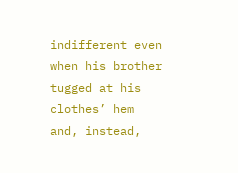indifferent even when his brother tugged at his clothes’ hem and, instead,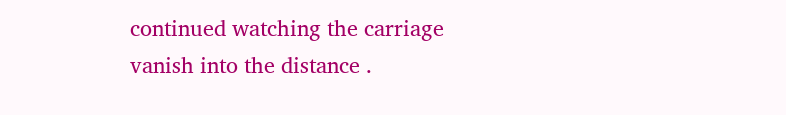continued watching the carriage vanish into the distance .